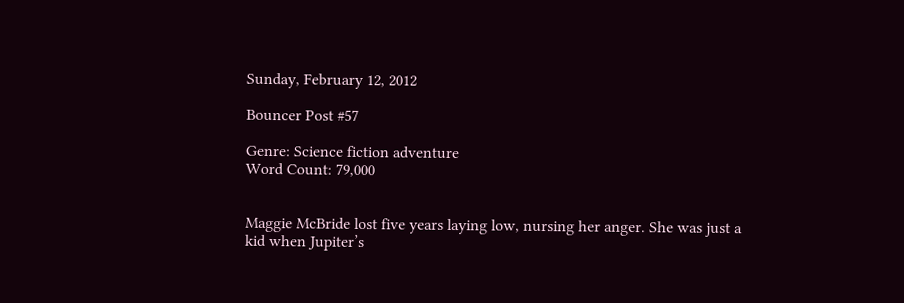Sunday, February 12, 2012

Bouncer Post #57

Genre: Science fiction adventure
Word Count: 79,000


Maggie McBride lost five years laying low, nursing her anger. She was just a kid when Jupiter’s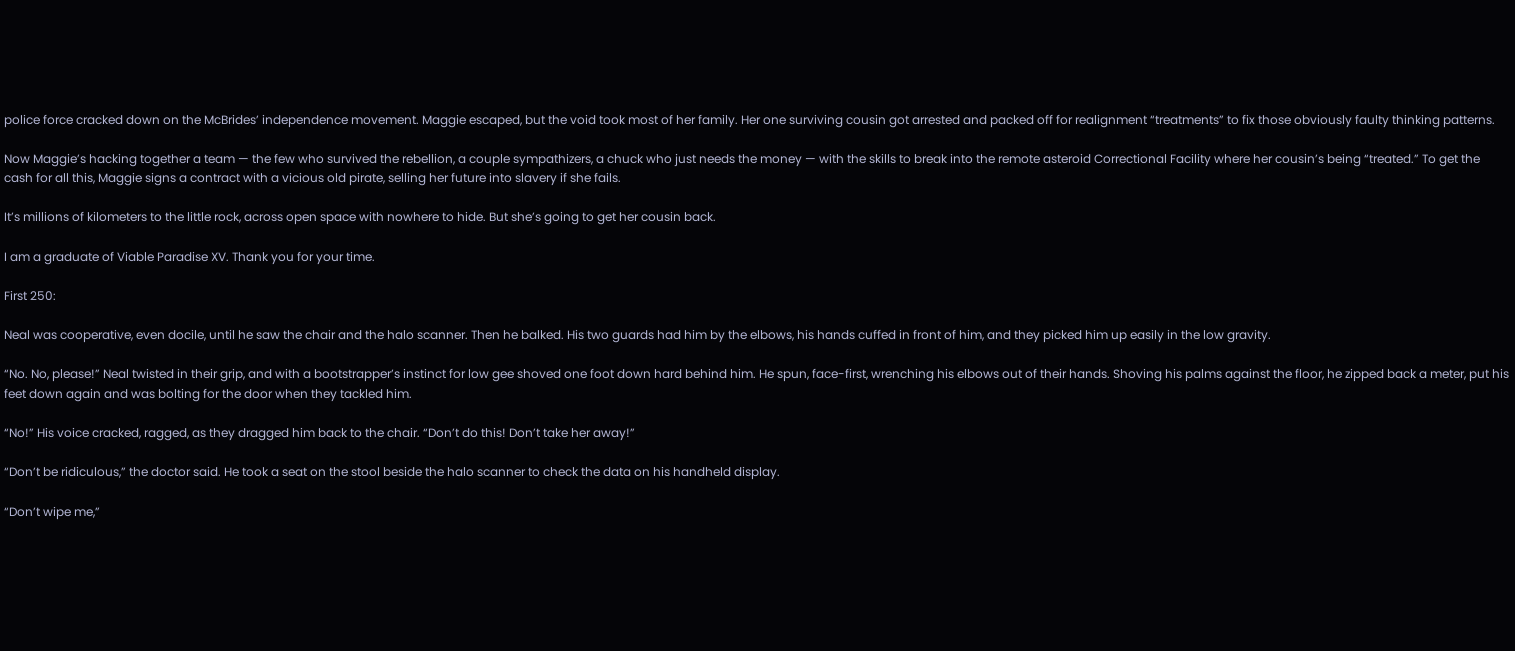police force cracked down on the McBrides’ independence movement. Maggie escaped, but the void took most of her family. Her one surviving cousin got arrested and packed off for realignment “treatments” to fix those obviously faulty thinking patterns.

Now Maggie’s hacking together a team — the few who survived the rebellion, a couple sympathizers, a chuck who just needs the money — with the skills to break into the remote asteroid Correctional Facility where her cousin’s being “treated.” To get the cash for all this, Maggie signs a contract with a vicious old pirate, selling her future into slavery if she fails.

It’s millions of kilometers to the little rock, across open space with nowhere to hide. But she’s going to get her cousin back.

I am a graduate of Viable Paradise XV. Thank you for your time.

First 250:

Neal was cooperative, even docile, until he saw the chair and the halo scanner. Then he balked. His two guards had him by the elbows, his hands cuffed in front of him, and they picked him up easily in the low gravity.

“No. No, please!” Neal twisted in their grip, and with a bootstrapper’s instinct for low gee shoved one foot down hard behind him. He spun, face-first, wrenching his elbows out of their hands. Shoving his palms against the floor, he zipped back a meter, put his feet down again and was bolting for the door when they tackled him.

“No!” His voice cracked, ragged, as they dragged him back to the chair. “Don’t do this! Don’t take her away!”

“Don’t be ridiculous,” the doctor said. He took a seat on the stool beside the halo scanner to check the data on his handheld display.

“Don’t wipe me,”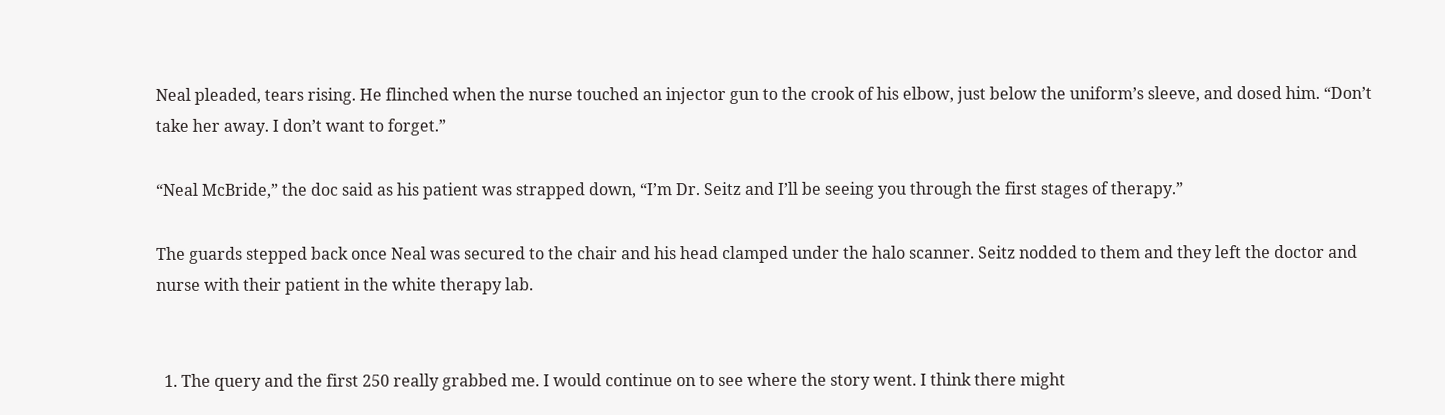Neal pleaded, tears rising. He flinched when the nurse touched an injector gun to the crook of his elbow, just below the uniform’s sleeve, and dosed him. “Don’t take her away. I don’t want to forget.”

“Neal McBride,” the doc said as his patient was strapped down, “I’m Dr. Seitz and I’ll be seeing you through the first stages of therapy.”

The guards stepped back once Neal was secured to the chair and his head clamped under the halo scanner. Seitz nodded to them and they left the doctor and nurse with their patient in the white therapy lab.


  1. The query and the first 250 really grabbed me. I would continue on to see where the story went. I think there might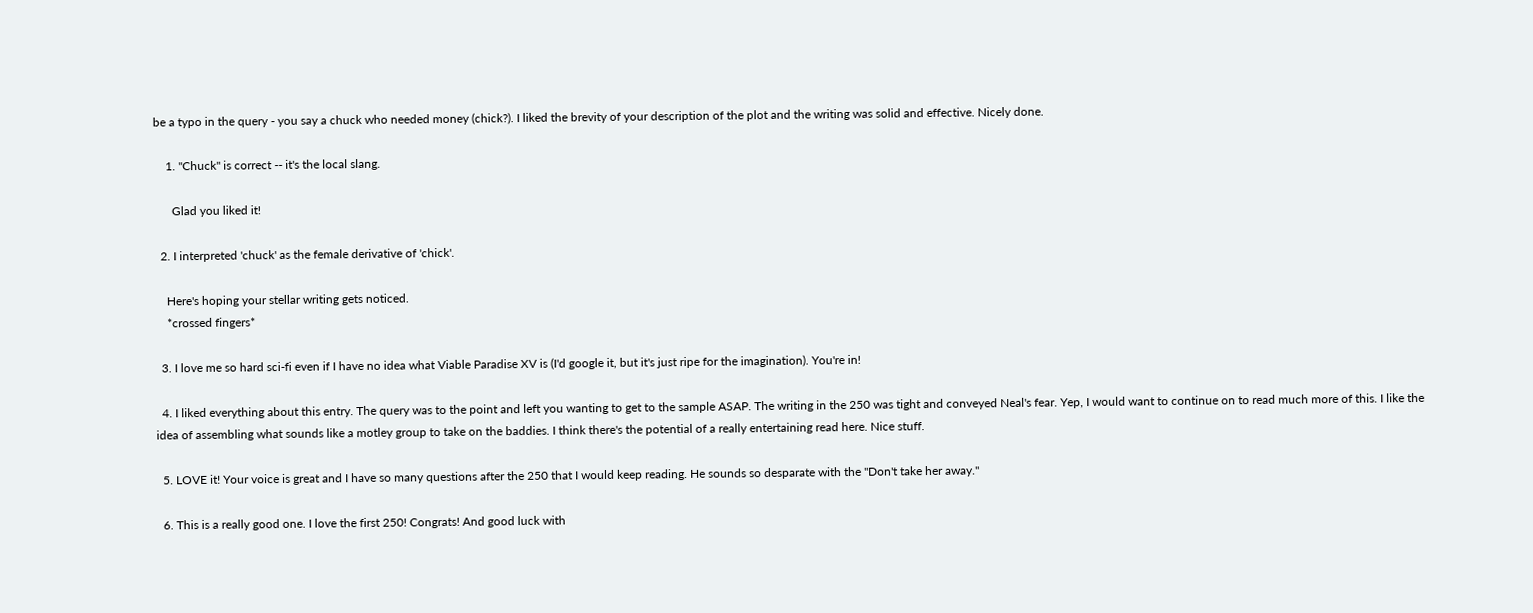be a typo in the query - you say a chuck who needed money (chick?). I liked the brevity of your description of the plot and the writing was solid and effective. Nicely done.

    1. "Chuck" is correct -- it's the local slang.

      Glad you liked it!

  2. I interpreted 'chuck' as the female derivative of 'chick'.

    Here's hoping your stellar writing gets noticed.
    *crossed fingers*

  3. I love me so hard sci-fi even if I have no idea what Viable Paradise XV is (I'd google it, but it's just ripe for the imagination). You're in!

  4. I liked everything about this entry. The query was to the point and left you wanting to get to the sample ASAP. The writing in the 250 was tight and conveyed Neal's fear. Yep, I would want to continue on to read much more of this. I like the idea of assembling what sounds like a motley group to take on the baddies. I think there's the potential of a really entertaining read here. Nice stuff.

  5. LOVE it! Your voice is great and I have so many questions after the 250 that I would keep reading. He sounds so desparate with the "Don't take her away."

  6. This is a really good one. I love the first 250! Congrats! And good luck with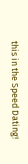this in the Speed Dating!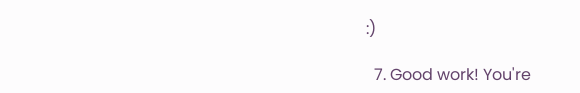:)

  7. Good work! You're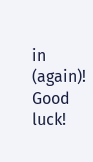in (again)! Good luck!